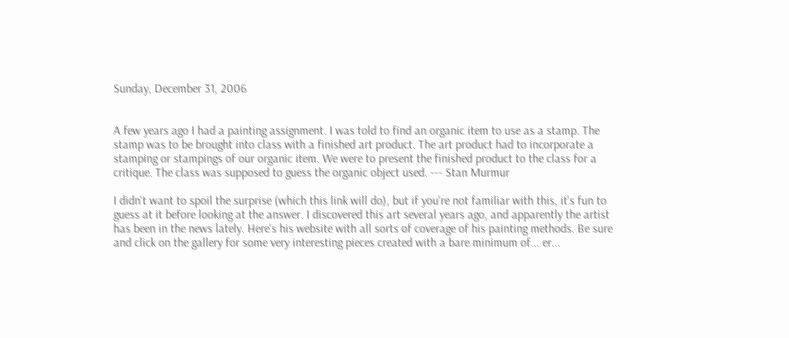Sunday, December 31, 2006


A few years ago I had a painting assignment. I was told to find an organic item to use as a stamp. The stamp was to be brought into class with a finished art product. The art product had to incorporate a stamping or stampings of our organic item. We were to present the finished product to the class for a critique. The class was supposed to guess the organic object used. --- Stan Murmur

I didn't want to spoil the surprise (which this link will do), but if you're not familiar with this, it's fun to guess at it before looking at the answer. I discovered this art several years ago, and apparently the artist has been in the news lately. Here's his website with all sorts of coverage of his painting methods. Be sure and click on the gallery for some very interesting pieces created with a bare minimum of... er...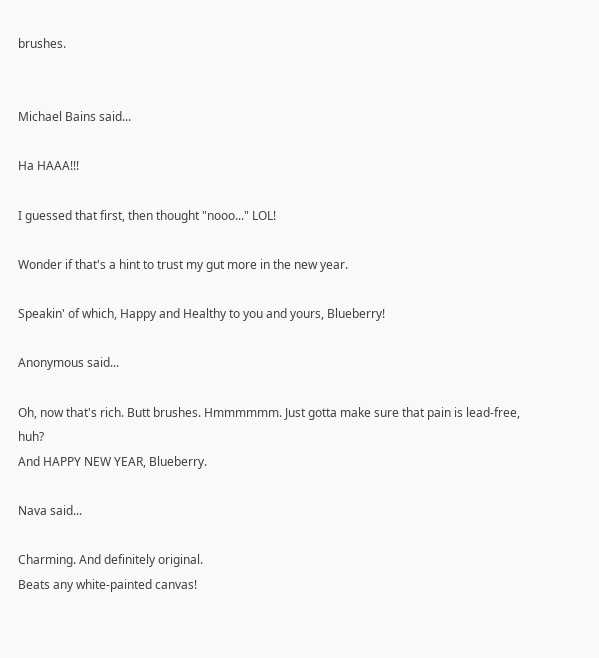brushes.


Michael Bains said...

Ha HAAA!!!

I guessed that first, then thought "nooo..." LOL!

Wonder if that's a hint to trust my gut more in the new year.

Speakin' of which, Happy and Healthy to you and yours, Blueberry!

Anonymous said...

Oh, now that's rich. Butt brushes. Hmmmmmm. Just gotta make sure that pain is lead-free, huh?
And HAPPY NEW YEAR, Blueberry.

Nava said...

Charming. And definitely original.
Beats any white-painted canvas!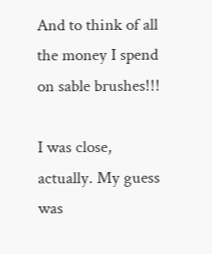And to think of all the money I spend on sable brushes!!!

I was close, actually. My guess was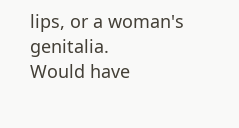lips, or a woman's genitalia.
Would have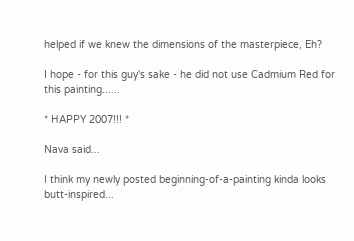helped if we knew the dimensions of the masterpiece, Eh?

I hope - for this guy's sake - he did not use Cadmium Red for this painting......

* HAPPY 2007!!! *

Nava said...

I think my newly posted beginning-of-a-painting kinda looks butt-inspired...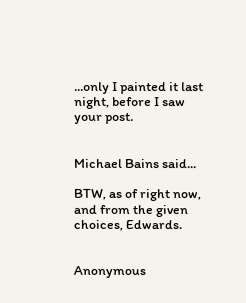...only I painted it last night, before I saw your post.


Michael Bains said...

BTW, as of right now, and from the given choices, Edwards.


Anonymous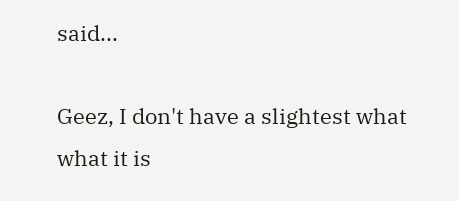said...

Geez, I don't have a slightest what what it is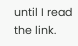until I read the link.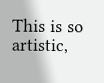This is so artistic,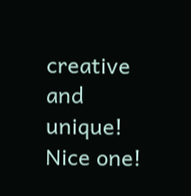creative and unique! Nice one!